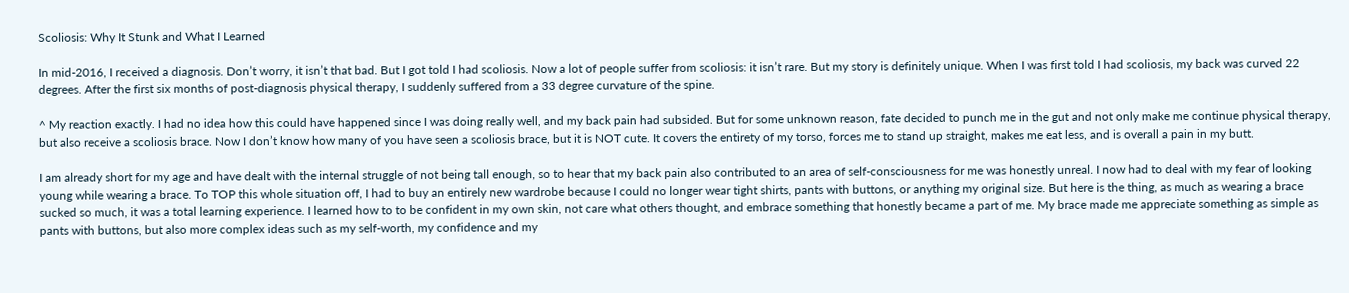Scoliosis: Why It Stunk and What I Learned

In mid-2016, I received a diagnosis. Don’t worry, it isn’t that bad. But I got told I had scoliosis. Now a lot of people suffer from scoliosis: it isn’t rare. But my story is definitely unique. When I was first told I had scoliosis, my back was curved 22 degrees. After the first six months of post-diagnosis physical therapy, I suddenly suffered from a 33 degree curvature of the spine.

^ My reaction exactly. I had no idea how this could have happened since I was doing really well, and my back pain had subsided. But for some unknown reason, fate decided to punch me in the gut and not only make me continue physical therapy, but also receive a scoliosis brace. Now I don’t know how many of you have seen a scoliosis brace, but it is NOT cute. It covers the entirety of my torso, forces me to stand up straight, makes me eat less, and is overall a pain in my butt.

I am already short for my age and have dealt with the internal struggle of not being tall enough, so to hear that my back pain also contributed to an area of self-consciousness for me was honestly unreal. I now had to deal with my fear of looking young while wearing a brace. To TOP this whole situation off, I had to buy an entirely new wardrobe because I could no longer wear tight shirts, pants with buttons, or anything my original size. But here is the thing, as much as wearing a brace sucked so much, it was a total learning experience. I learned how to to be confident in my own skin, not care what others thought, and embrace something that honestly became a part of me. My brace made me appreciate something as simple as pants with buttons, but also more complex ideas such as my self-worth, my confidence and my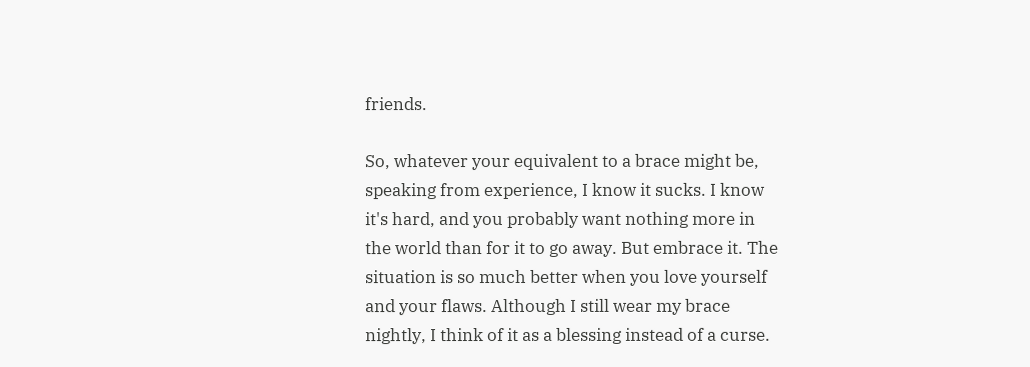friends.

So, whatever your equivalent to a brace might be, speaking from experience, I know it sucks. I know it's hard, and you probably want nothing more in the world than for it to go away. But embrace it. The situation is so much better when you love yourself and your flaws. Although I still wear my brace nightly, I think of it as a blessing instead of a curse.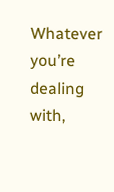Whatever you’re dealing with,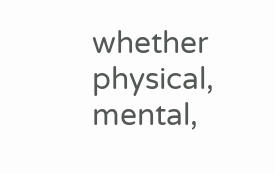whether physical, mental,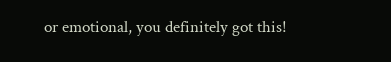or emotional, you definitely got this!